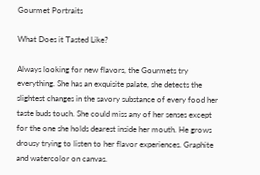Gourmet Portraits

What Does it Tasted Like?

Always looking for new flavors, the Gourmets try everything. She has an exquisite palate, she detects the slightest changes in the savory substance of every food her taste buds touch. She could miss any of her senses except for the one she holds dearest inside her mouth. He grows drousy trying to listen to her flavor experiences. Graphite and watercolor on canvas.